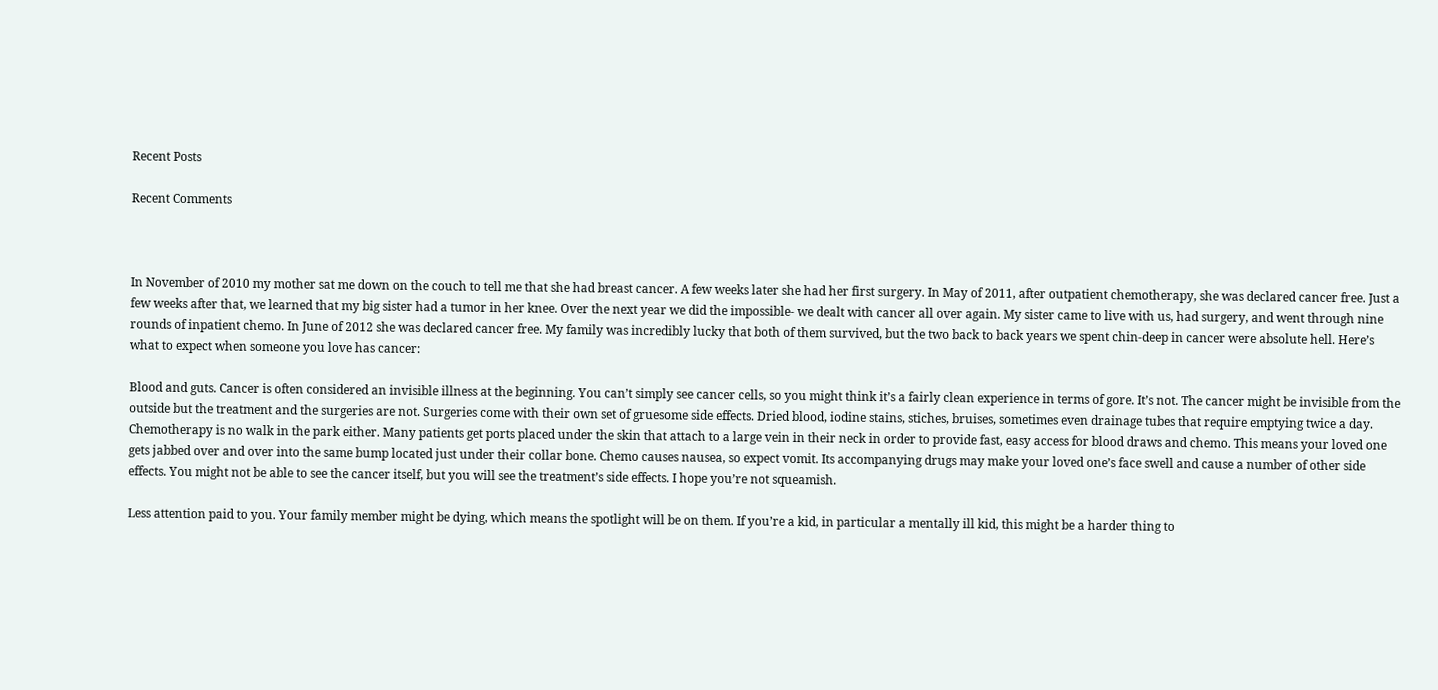Recent Posts

Recent Comments



In November of 2010 my mother sat me down on the couch to tell me that she had breast cancer. A few weeks later she had her first surgery. In May of 2011, after outpatient chemotherapy, she was declared cancer free. Just a few weeks after that, we learned that my big sister had a tumor in her knee. Over the next year we did the impossible- we dealt with cancer all over again. My sister came to live with us, had surgery, and went through nine rounds of inpatient chemo. In June of 2012 she was declared cancer free. My family was incredibly lucky that both of them survived, but the two back to back years we spent chin-deep in cancer were absolute hell. Here’s what to expect when someone you love has cancer:

Blood and guts. Cancer is often considered an invisible illness at the beginning. You can’t simply see cancer cells, so you might think it’s a fairly clean experience in terms of gore. It’s not. The cancer might be invisible from the outside but the treatment and the surgeries are not. Surgeries come with their own set of gruesome side effects. Dried blood, iodine stains, stiches, bruises, sometimes even drainage tubes that require emptying twice a day. Chemotherapy is no walk in the park either. Many patients get ports placed under the skin that attach to a large vein in their neck in order to provide fast, easy access for blood draws and chemo. This means your loved one gets jabbed over and over into the same bump located just under their collar bone. Chemo causes nausea, so expect vomit. Its accompanying drugs may make your loved one’s face swell and cause a number of other side effects. You might not be able to see the cancer itself, but you will see the treatment’s side effects. I hope you’re not squeamish.

Less attention paid to you. Your family member might be dying, which means the spotlight will be on them. If you’re a kid, in particular a mentally ill kid, this might be a harder thing to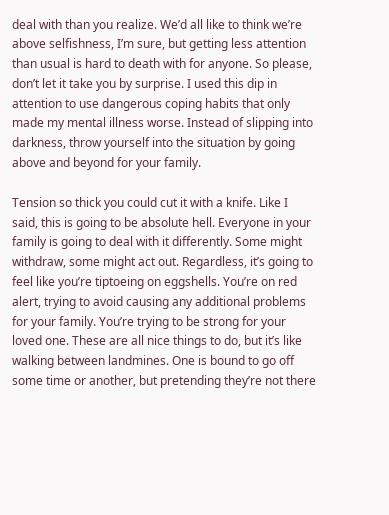deal with than you realize. We’d all like to think we’re above selfishness, I’m sure, but getting less attention than usual is hard to death with for anyone. So please, don’t let it take you by surprise. I used this dip in attention to use dangerous coping habits that only made my mental illness worse. Instead of slipping into darkness, throw yourself into the situation by going above and beyond for your family.

Tension so thick you could cut it with a knife. Like I said, this is going to be absolute hell. Everyone in your family is going to deal with it differently. Some might withdraw, some might act out. Regardless, it’s going to feel like you’re tiptoeing on eggshells. You’re on red alert, trying to avoid causing any additional problems for your family. You’re trying to be strong for your loved one. These are all nice things to do, but it’s like walking between landmines. One is bound to go off some time or another, but pretending they’re not there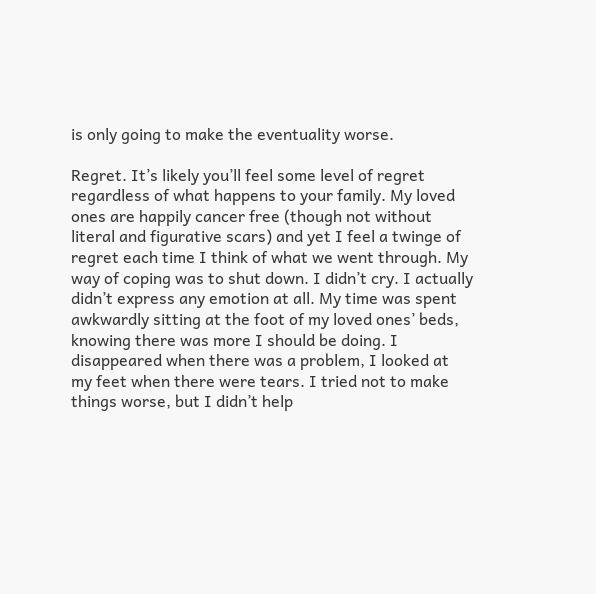is only going to make the eventuality worse.

Regret. It’s likely you’ll feel some level of regret regardless of what happens to your family. My loved ones are happily cancer free (though not without literal and figurative scars) and yet I feel a twinge of regret each time I think of what we went through. My way of coping was to shut down. I didn’t cry. I actually didn’t express any emotion at all. My time was spent awkwardly sitting at the foot of my loved ones’ beds, knowing there was more I should be doing. I disappeared when there was a problem, I looked at my feet when there were tears. I tried not to make things worse, but I didn’t help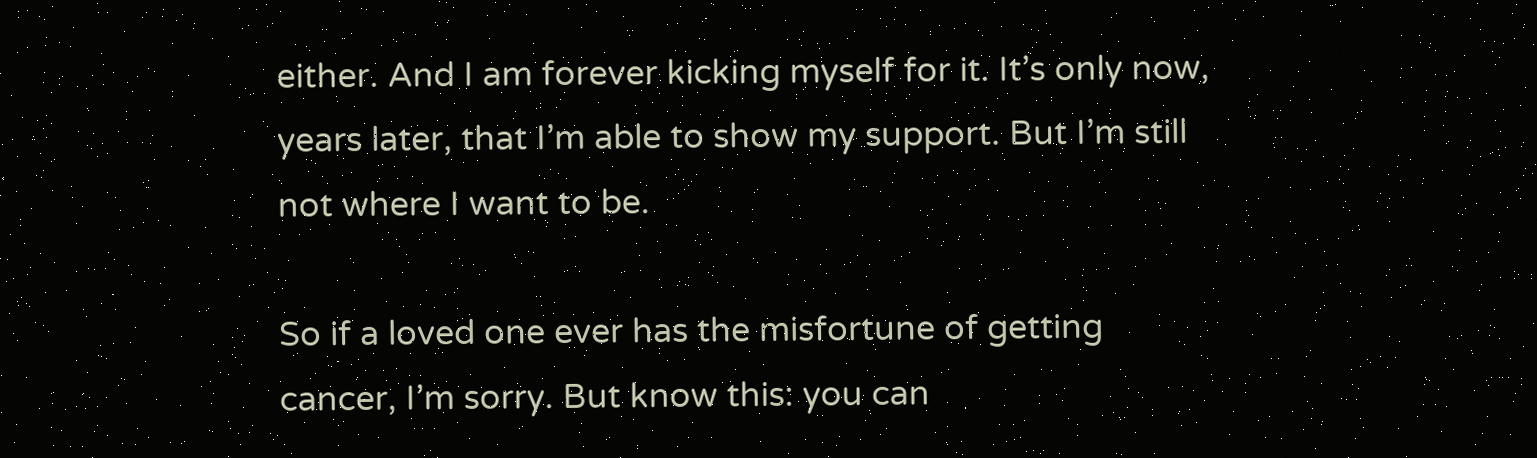either. And I am forever kicking myself for it. It’s only now, years later, that I’m able to show my support. But I’m still not where I want to be.

So if a loved one ever has the misfortune of getting cancer, I’m sorry. But know this: you can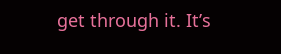get through it. It’s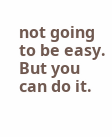not going to be easy. But you can do it.